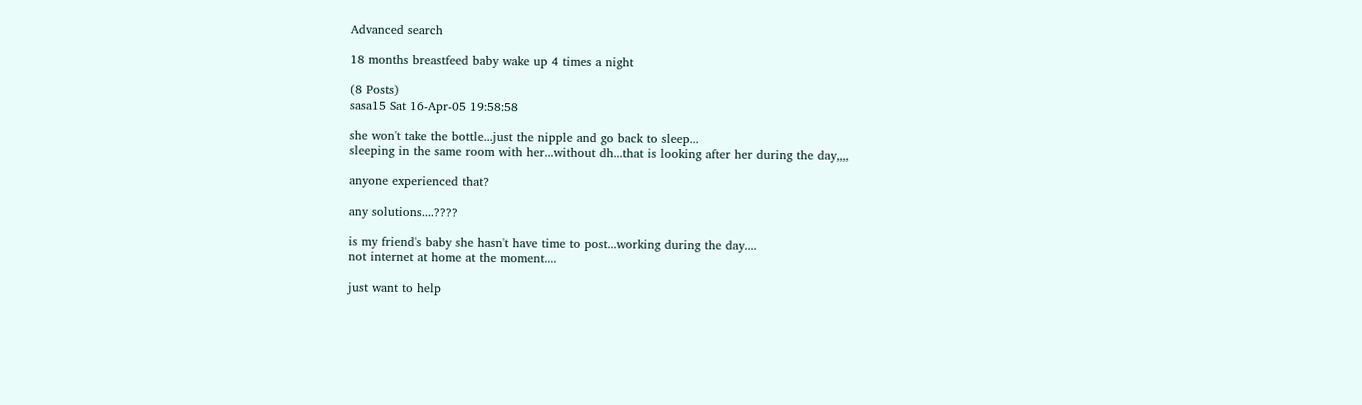Advanced search

18 months breastfeed baby wake up 4 times a night

(8 Posts)
sasa15 Sat 16-Apr-05 19:58:58

she won't take the bottle...just the nipple and go back to sleep...
sleeping in the same room with her...without dh...that is looking after her during the day,,,,

anyone experienced that?

any solutions....????

is my friend's baby she hasn't have time to post...working during the day....
not internet at home at the moment....

just want to help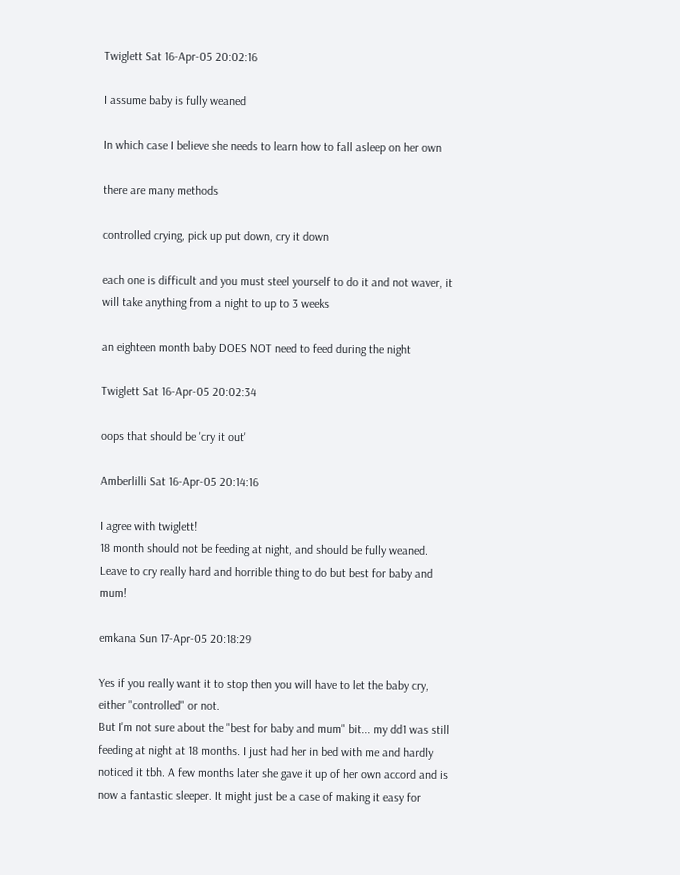Twiglett Sat 16-Apr-05 20:02:16

I assume baby is fully weaned

In which case I believe she needs to learn how to fall asleep on her own

there are many methods

controlled crying, pick up put down, cry it down

each one is difficult and you must steel yourself to do it and not waver, it will take anything from a night to up to 3 weeks

an eighteen month baby DOES NOT need to feed during the night

Twiglett Sat 16-Apr-05 20:02:34

oops that should be 'cry it out'

Amberlilli Sat 16-Apr-05 20:14:16

I agree with twiglett!
18 month should not be feeding at night, and should be fully weaned.
Leave to cry really hard and horrible thing to do but best for baby and mum!

emkana Sun 17-Apr-05 20:18:29

Yes if you really want it to stop then you will have to let the baby cry, either "controlled" or not.
But I'm not sure about the "best for baby and mum" bit... my dd1 was still feeding at night at 18 months. I just had her in bed with me and hardly noticed it tbh. A few months later she gave it up of her own accord and is now a fantastic sleeper. It might just be a case of making it easy for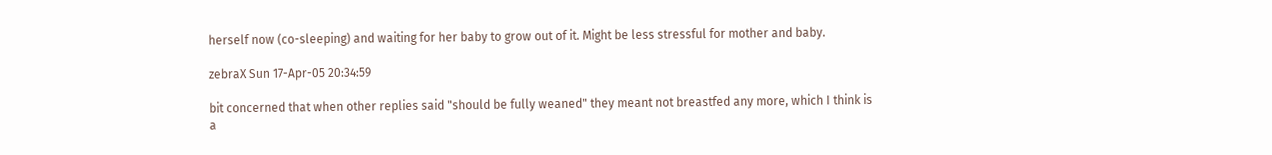herself now (co-sleeping) and waiting for her baby to grow out of it. Might be less stressful for mother and baby.

zebraX Sun 17-Apr-05 20:34:59

bit concerned that when other replies said "should be fully weaned" they meant not breastfed any more, which I think is a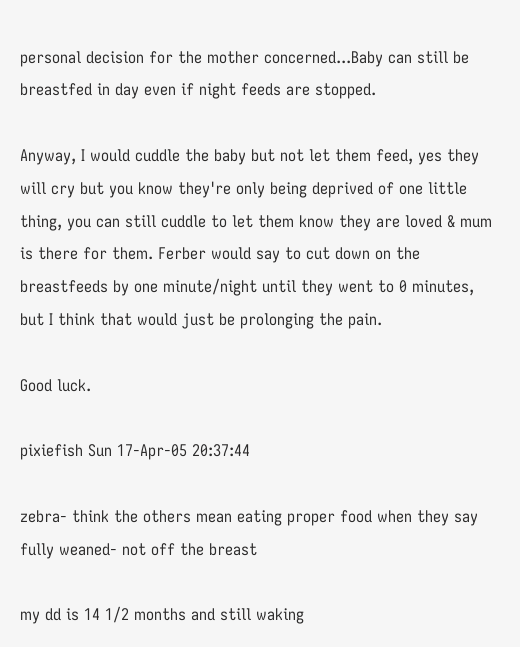personal decision for the mother concerned...Baby can still be breastfed in day even if night feeds are stopped.

Anyway, I would cuddle the baby but not let them feed, yes they will cry but you know they're only being deprived of one little thing, you can still cuddle to let them know they are loved & mum is there for them. Ferber would say to cut down on the breastfeeds by one minute/night until they went to 0 minutes, but I think that would just be prolonging the pain.

Good luck.

pixiefish Sun 17-Apr-05 20:37:44

zebra- think the others mean eating proper food when they say fully weaned- not off the breast

my dd is 14 1/2 months and still waking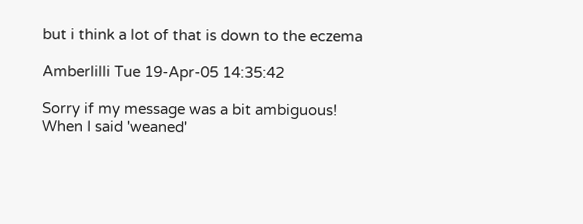but i think a lot of that is down to the eczema

Amberlilli Tue 19-Apr-05 14:35:42

Sorry if my message was a bit ambiguous!
When I said 'weaned'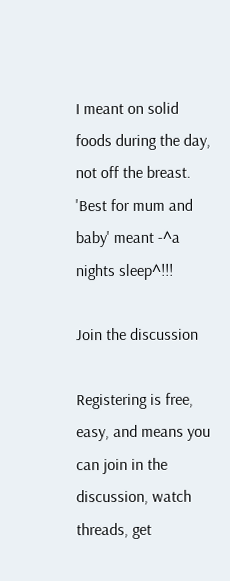I meant on solid foods during the day, not off the breast.
'Best for mum and baby' meant -^a nights sleep^!!!

Join the discussion

Registering is free, easy, and means you can join in the discussion, watch threads, get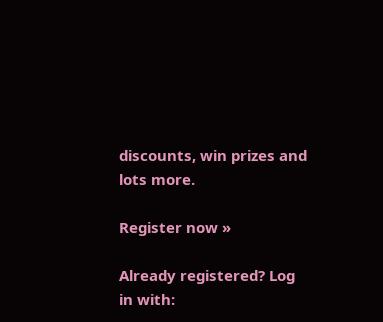discounts, win prizes and lots more.

Register now »

Already registered? Log in with: